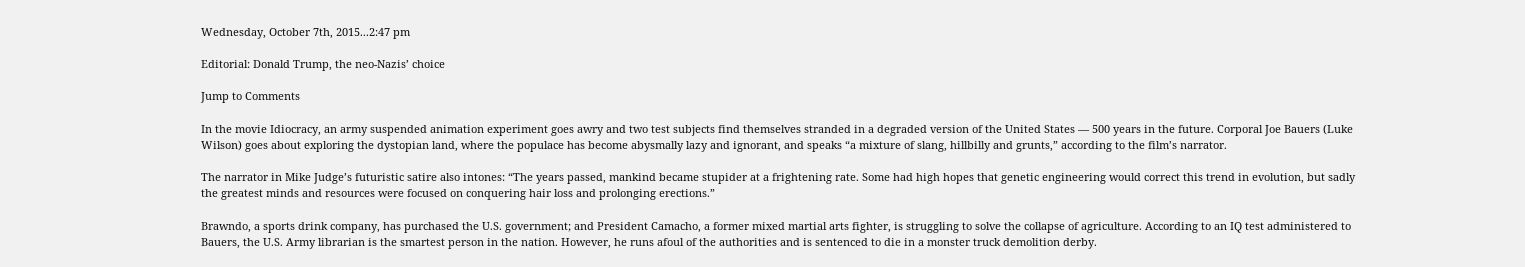Wednesday, October 7th, 2015...2:47 pm

Editorial: Donald Trump, the neo-Nazis’ choice

Jump to Comments

In the movie Idiocracy, an army suspended animation experiment goes awry and two test subjects find themselves stranded in a degraded version of the United States — 500 years in the future. Corporal Joe Bauers (Luke Wilson) goes about exploring the dystopian land, where the populace has become abysmally lazy and ignorant, and speaks “a mixture of slang, hillbilly and grunts,” according to the film’s narrator.

The narrator in Mike Judge’s futuristic satire also intones: “The years passed, mankind became stupider at a frightening rate. Some had high hopes that genetic engineering would correct this trend in evolution, but sadly the greatest minds and resources were focused on conquering hair loss and prolonging erections.”

Brawndo, a sports drink company, has purchased the U.S. government; and President Camacho, a former mixed martial arts fighter, is struggling to solve the collapse of agriculture. According to an IQ test administered to Bauers, the U.S. Army librarian is the smartest person in the nation. However, he runs afoul of the authorities and is sentenced to die in a monster truck demolition derby.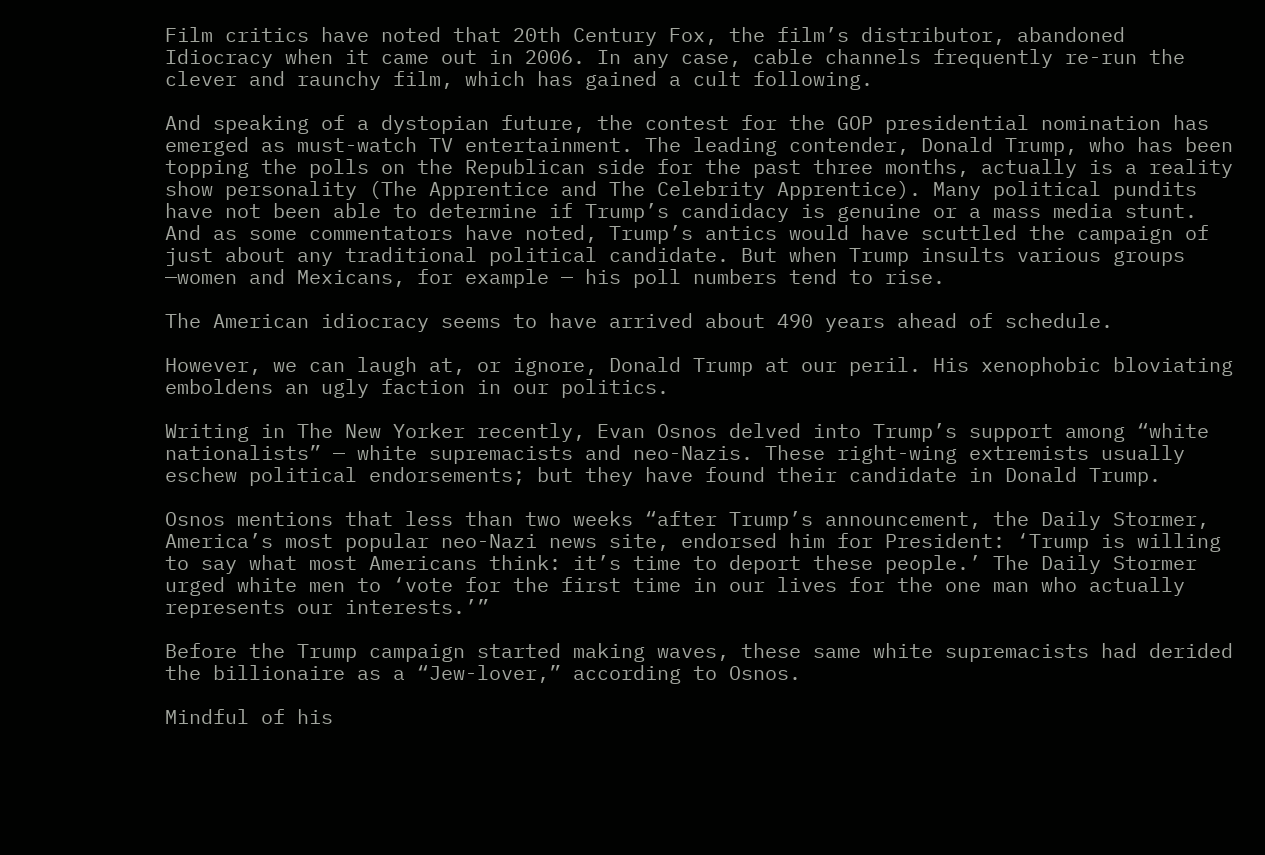Film critics have noted that 20th Century Fox, the film’s distributor, abandoned Idiocracy when it came out in 2006. In any case, cable channels frequently re-run the clever and raunchy film, which has gained a cult following.

And speaking of a dystopian future, the contest for the GOP presidential nomination has emerged as must-watch TV entertainment. The leading contender, Donald Trump, who has been topping the polls on the Republican side for the past three months, actually is a reality show personality (The Apprentice and The Celebrity Apprentice). Many political pundits have not been able to determine if Trump’s candidacy is genuine or a mass media stunt. And as some commentators have noted, Trump’s antics would have scuttled the campaign of just about any traditional political candidate. But when Trump insults various groups —women and Mexicans, for example — his poll numbers tend to rise.

The American idiocracy seems to have arrived about 490 years ahead of schedule.

However, we can laugh at, or ignore, Donald Trump at our peril. His xenophobic bloviating emboldens an ugly faction in our politics.

Writing in The New Yorker recently, Evan Osnos delved into Trump’s support among “white nationalists” — white supremacists and neo-Nazis. These right-wing extremists usually eschew political endorsements; but they have found their candidate in Donald Trump.

Osnos mentions that less than two weeks “after Trump’s announcement, the Daily Stormer, America’s most popular neo-Nazi news site, endorsed him for President: ‘Trump is willing to say what most Americans think: it’s time to deport these people.’ The Daily Stormer urged white men to ‘vote for the first time in our lives for the one man who actually represents our interests.’”

Before the Trump campaign started making waves, these same white supremacists had derided the billionaire as a “Jew-lover,” according to Osnos.

Mindful of his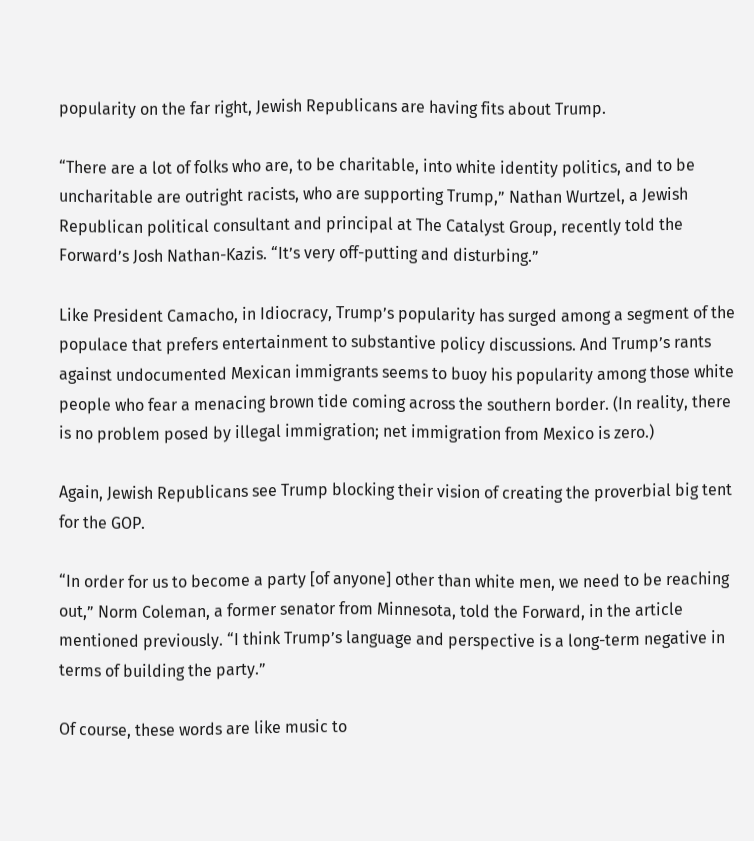popularity on the far right, Jewish Republicans are having fits about Trump.

“There are a lot of folks who are, to be charitable, into white identity politics, and to be uncharitable are outright racists, who are supporting Trump,” Nathan Wurtzel, a Jewish Republican political consultant and principal at The Catalyst Group, recently told the Forward’s Josh Nathan-Kazis. “It’s very off-putting and disturbing.”

Like President Camacho, in Idiocracy, Trump’s popularity has surged among a segment of the populace that prefers entertainment to substantive policy discussions. And Trump’s rants against undocumented Mexican immigrants seems to buoy his popularity among those white people who fear a menacing brown tide coming across the southern border. (In reality, there is no problem posed by illegal immigration; net immigration from Mexico is zero.)

Again, Jewish Republicans see Trump blocking their vision of creating the proverbial big tent for the GOP.

“In order for us to become a party [of anyone] other than white men, we need to be reaching out,” Norm Coleman, a former senator from Minnesota, told the Forward, in the article mentioned previously. “I think Trump’s language and perspective is a long-term negative in terms of building the party.”

Of course, these words are like music to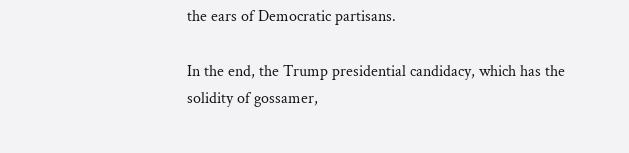the ears of Democratic partisans.

In the end, the Trump presidential candidacy, which has the solidity of gossamer,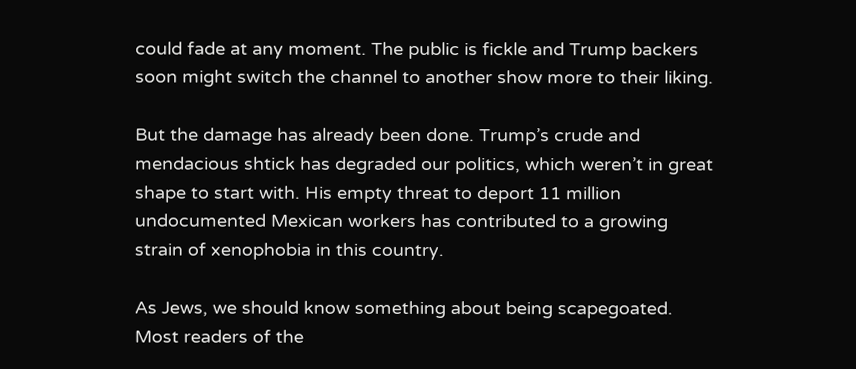could fade at any moment. The public is fickle and Trump backers soon might switch the channel to another show more to their liking.

But the damage has already been done. Trump’s crude and mendacious shtick has degraded our politics, which weren’t in great shape to start with. His empty threat to deport 11 million undocumented Mexican workers has contributed to a growing strain of xenophobia in this country.

As Jews, we should know something about being scapegoated. Most readers of the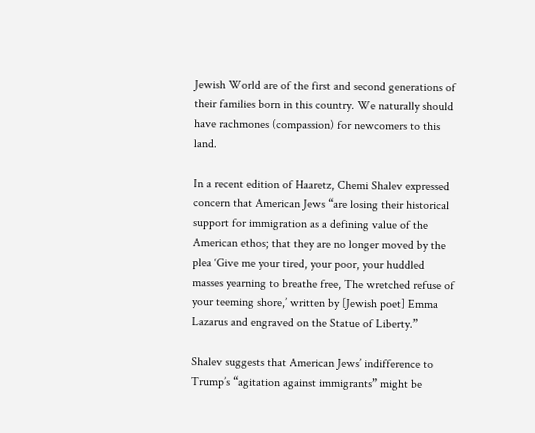Jewish World are of the first and second generations of their families born in this country. We naturally should have rachmones (compassion) for newcomers to this land.

In a recent edition of Haaretz, Chemi Shalev expressed concern that American Jews “are losing their historical support for immigration as a defining value of the American ethos; that they are no longer moved by the plea ‘Give me your tired, your poor, your huddled masses yearning to breathe free, The wretched refuse of your teeming shore,’ written by [Jewish poet] Emma Lazarus and engraved on the Statue of Liberty.”

Shalev suggests that American Jews’ indifference to Trump’s “agitation against immigrants” might be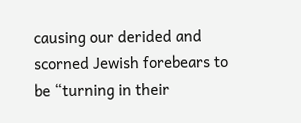causing our derided and scorned Jewish forebears to be “turning in their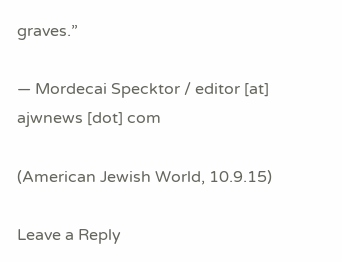graves.”

— Mordecai Specktor / editor [at] ajwnews [dot] com

(American Jewish World, 10.9.15)

Leave a Reply